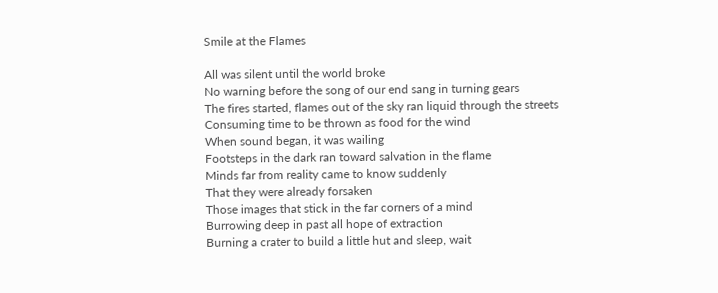Smile at the Flames

All was silent until the world broke
No warning before the song of our end sang in turning gears
The fires started, flames out of the sky ran liquid through the streets
Consuming time to be thrown as food for the wind
When sound began, it was wailing
Footsteps in the dark ran toward salvation in the flame
Minds far from reality came to know suddenly
That they were already forsaken
Those images that stick in the far corners of a mind
Burrowing deep in past all hope of extraction
Burning a crater to build a little hut and sleep, wait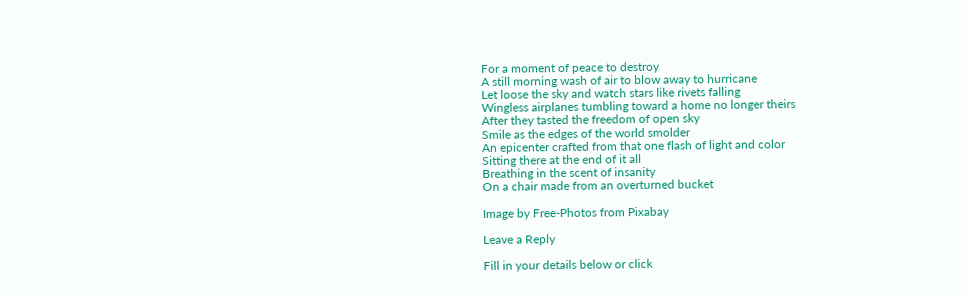For a moment of peace to destroy
A still morning wash of air to blow away to hurricane
Let loose the sky and watch stars like rivets falling
Wingless airplanes tumbling toward a home no longer theirs
After they tasted the freedom of open sky
Smile as the edges of the world smolder
An epicenter crafted from that one flash of light and color
Sitting there at the end of it all
Breathing in the scent of insanity
On a chair made from an overturned bucket

Image by Free-Photos from Pixabay

Leave a Reply

Fill in your details below or click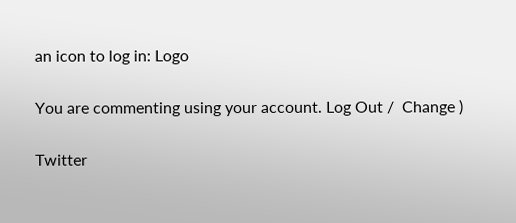an icon to log in: Logo

You are commenting using your account. Log Out /  Change )

Twitter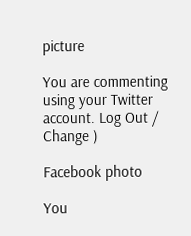picture

You are commenting using your Twitter account. Log Out /  Change )

Facebook photo

You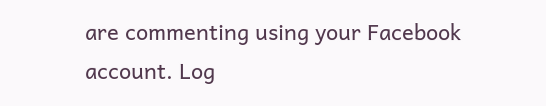are commenting using your Facebook account. Log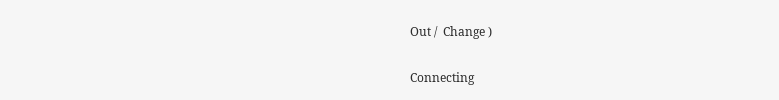Out /  Change )

Connecting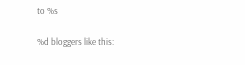to %s

%d bloggers like this: